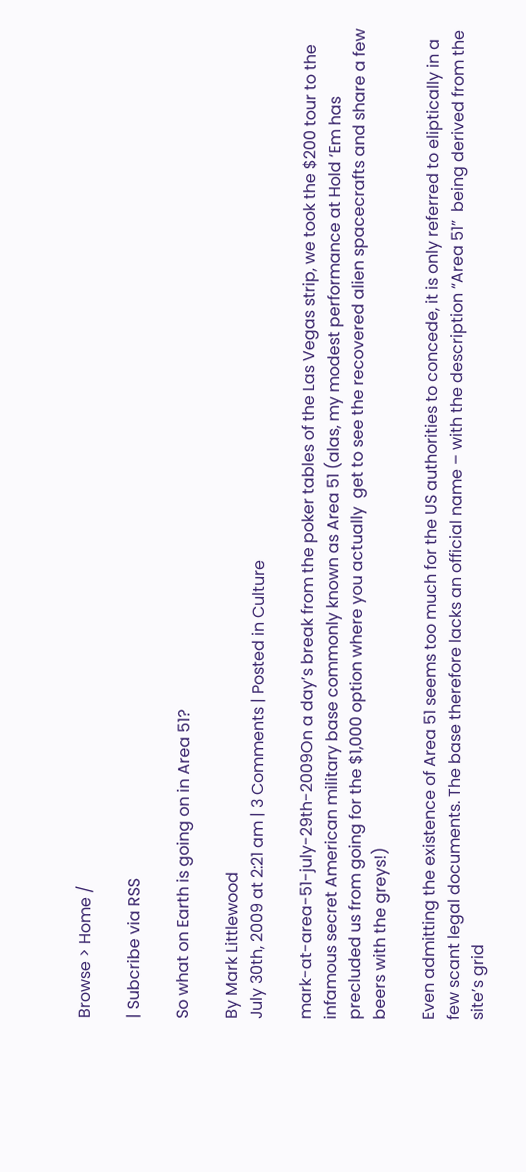Browse > Home /

| Subcribe via RSS

So what on Earth is going on in Area 51?

By Mark Littlewood
July 30th, 2009 at 2:21 am | 3 Comments | Posted in Culture

mark-at-area-51-july-29th-2009On a day’s break from the poker tables of the Las Vegas strip, we took the $200 tour to the infamous secret American military base commonly known as Area 51 (alas, my modest performance at Hold ‘Em has precluded us from going for the $1,000 option where you actually  get to see the recovered alien spacecrafts and share a few beers with the greys!)

Even admitting the existence of Area 51 seems too much for the US authorities to concede, it is only referred to eliptically in a few scant legal documents. The base therefore lacks an official name – with the description “Area 51”  being derived from the site’s grid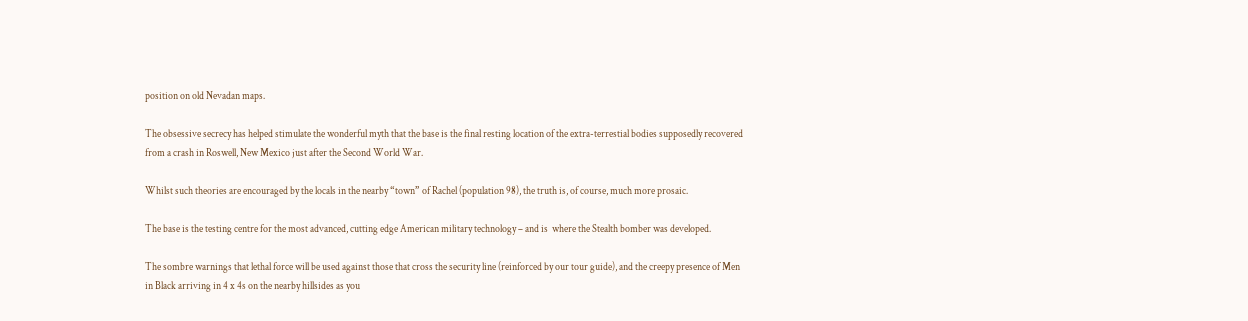position on old Nevadan maps.

The obsessive secrecy has helped stimulate the wonderful myth that the base is the final resting location of the extra-terrestial bodies supposedly recovered from a crash in Roswell, New Mexico just after the Second World War.

Whilst such theories are encouraged by the locals in the nearby “town” of Rachel (population 98), the truth is, of course, much more prosaic.

The base is the testing centre for the most advanced, cutting edge American military technology – and is  where the Stealth bomber was developed.

The sombre warnings that lethal force will be used against those that cross the security line (reinforced by our tour guide), and the creepy presence of Men in Black arriving in 4 x 4s on the nearby hillsides as you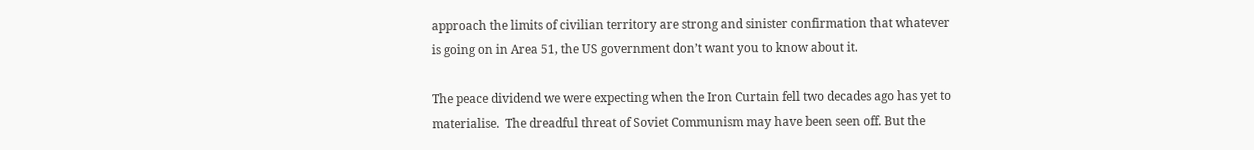approach the limits of civilian territory are strong and sinister confirmation that whatever is going on in Area 51, the US government don’t want you to know about it.

The peace dividend we were expecting when the Iron Curtain fell two decades ago has yet to materialise.  The dreadful threat of Soviet Communism may have been seen off. But the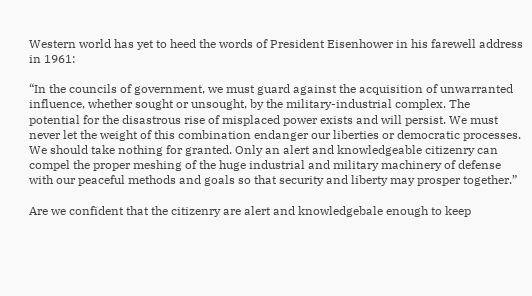Western world has yet to heed the words of President Eisenhower in his farewell address in 1961:

“In the councils of government, we must guard against the acquisition of unwarranted influence, whether sought or unsought, by the military-industrial complex. The potential for the disastrous rise of misplaced power exists and will persist. We must never let the weight of this combination endanger our liberties or democratic processes. We should take nothing for granted. Only an alert and knowledgeable citizenry can compel the proper meshing of the huge industrial and military machinery of defense with our peaceful methods and goals so that security and liberty may prosper together.”

Are we confident that the citizenry are alert and knowledgebale enough to keep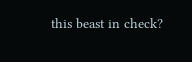this beast in check?